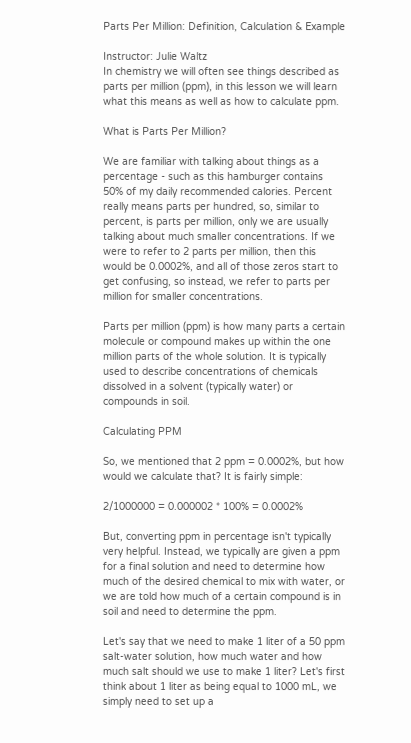Parts Per Million: Definition, Calculation & Example

Instructor: Julie Waltz
In chemistry we will often see things described as parts per million (ppm), in this lesson we will learn what this means as well as how to calculate ppm.

What is Parts Per Million?

We are familiar with talking about things as a percentage - such as this hamburger contains 50% of my daily recommended calories. Percent really means parts per hundred, so, similar to percent, is parts per million, only we are usually talking about much smaller concentrations. If we were to refer to 2 parts per million, then this would be 0.0002%, and all of those zeros start to get confusing, so instead, we refer to parts per million for smaller concentrations.

Parts per million (ppm) is how many parts a certain molecule or compound makes up within the one million parts of the whole solution. It is typically used to describe concentrations of chemicals dissolved in a solvent (typically water) or compounds in soil.

Calculating PPM

So, we mentioned that 2 ppm = 0.0002%, but how would we calculate that? It is fairly simple:

2/1000000 = 0.000002 * 100% = 0.0002%

But, converting ppm in percentage isn't typically very helpful. Instead, we typically are given a ppm for a final solution and need to determine how much of the desired chemical to mix with water, or we are told how much of a certain compound is in soil and need to determine the ppm.

Let's say that we need to make 1 liter of a 50 ppm salt-water solution, how much water and how much salt should we use to make 1 liter? Let's first think about 1 liter as being equal to 1000 mL, we simply need to set up a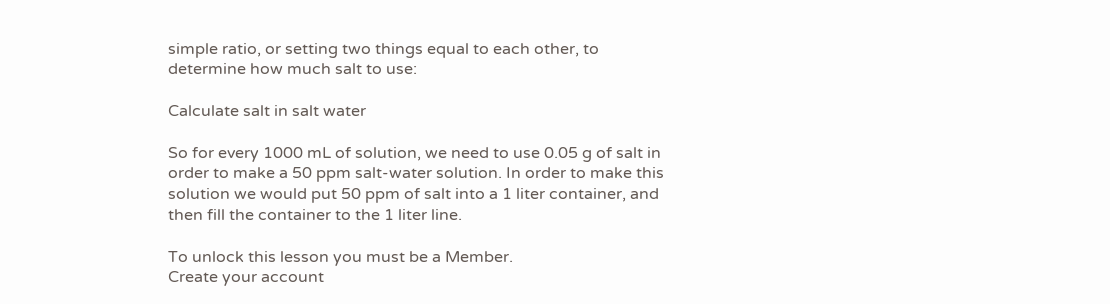simple ratio, or setting two things equal to each other, to determine how much salt to use:

Calculate salt in salt water

So for every 1000 mL of solution, we need to use 0.05 g of salt in order to make a 50 ppm salt-water solution. In order to make this solution we would put 50 ppm of salt into a 1 liter container, and then fill the container to the 1 liter line.

To unlock this lesson you must be a Member.
Create your account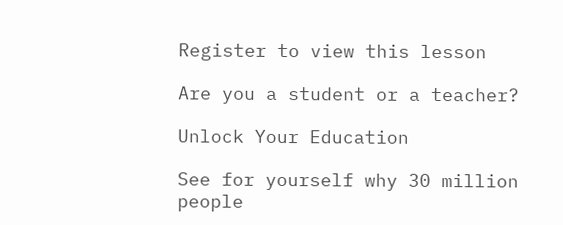Register to view this lesson

Are you a student or a teacher?

Unlock Your Education

See for yourself why 30 million people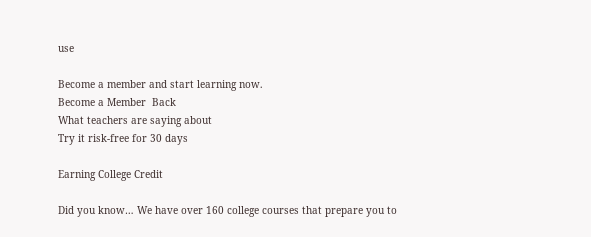use

Become a member and start learning now.
Become a Member  Back
What teachers are saying about
Try it risk-free for 30 days

Earning College Credit

Did you know… We have over 160 college courses that prepare you to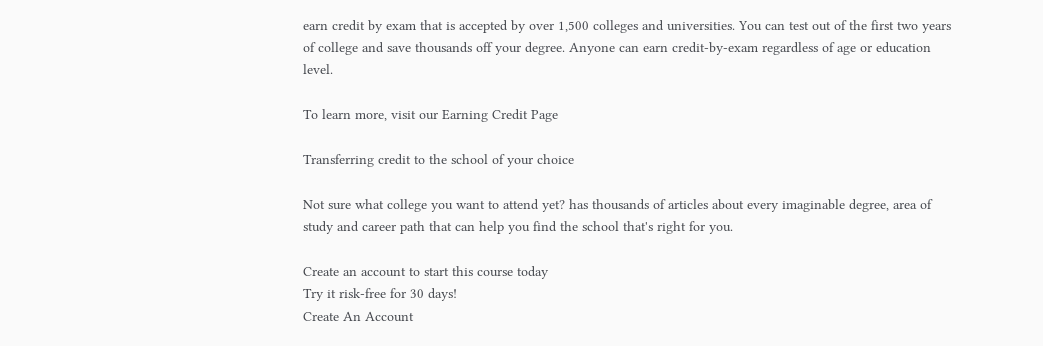earn credit by exam that is accepted by over 1,500 colleges and universities. You can test out of the first two years of college and save thousands off your degree. Anyone can earn credit-by-exam regardless of age or education level.

To learn more, visit our Earning Credit Page

Transferring credit to the school of your choice

Not sure what college you want to attend yet? has thousands of articles about every imaginable degree, area of study and career path that can help you find the school that's right for you.

Create an account to start this course today
Try it risk-free for 30 days!
Create An Account